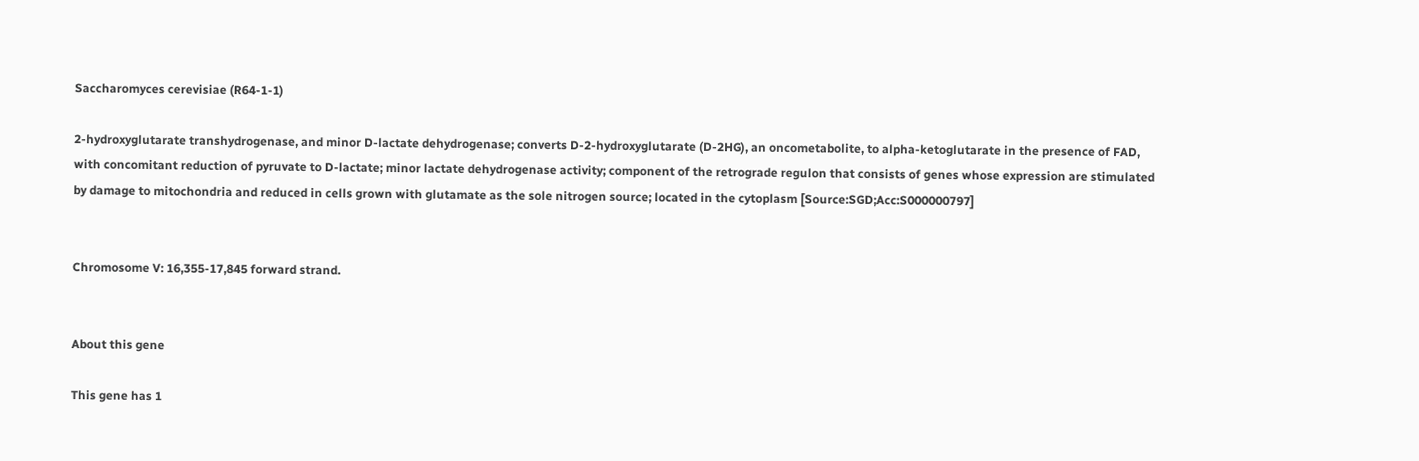Saccharomyces cerevisiae (R64-1-1)

2-hydroxyglutarate transhydrogenase, and minor D-lactate dehydrogenase; converts D-2-hydroxyglutarate (D-2HG), an oncometabolite, to alpha-ketoglutarate in the presence of FAD, with concomitant reduction of pyruvate to D-lactate; minor lactate dehydrogenase activity; component of the retrograde regulon that consists of genes whose expression are stimulated by damage to mitochondria and reduced in cells grown with glutamate as the sole nitrogen source; located in the cytoplasm [Source:SGD;Acc:S000000797]


Chromosome V: 16,355-17,845 forward strand.


About this gene

This gene has 1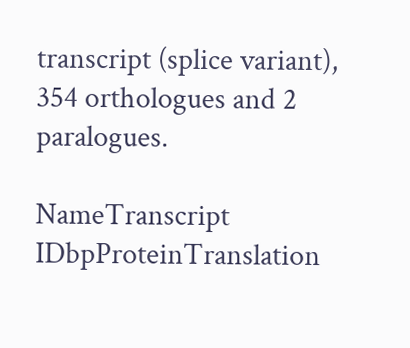transcript (splice variant), 354 orthologues and 2 paralogues.

NameTranscript IDbpProteinTranslation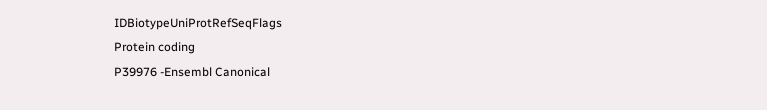IDBiotypeUniProtRefSeqFlags
Protein coding
P39976 -Ensembl Canonical